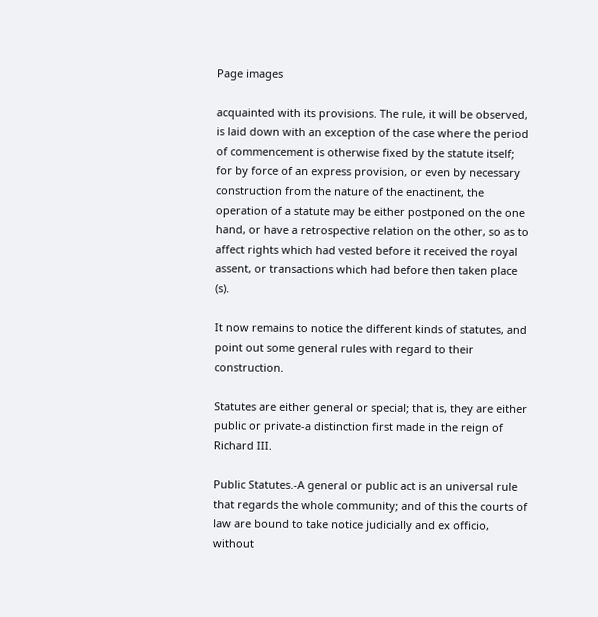Page images

acquainted with its provisions. The rule, it will be observed, is laid down with an exception of the case where the period of commencement is otherwise fixed by the statute itself; for by force of an express provision, or even by necessary construction from the nature of the enactinent, the operation of a statute may be either postponed on the one hand, or have a retrospective relation on the other, so as to affect rights which had vested before it received the royal assent, or transactions which had before then taken place (s).

It now remains to notice the different kinds of statutes, and point out some general rules with regard to their construction.

Statutes are either general or special; that is, they are either public or private-a distinction first made in the reign of Richard III.

Public Statutes.-A general or public act is an universal rule that regards the whole community; and of this the courts of law are bound to take notice judicially and ex officio, without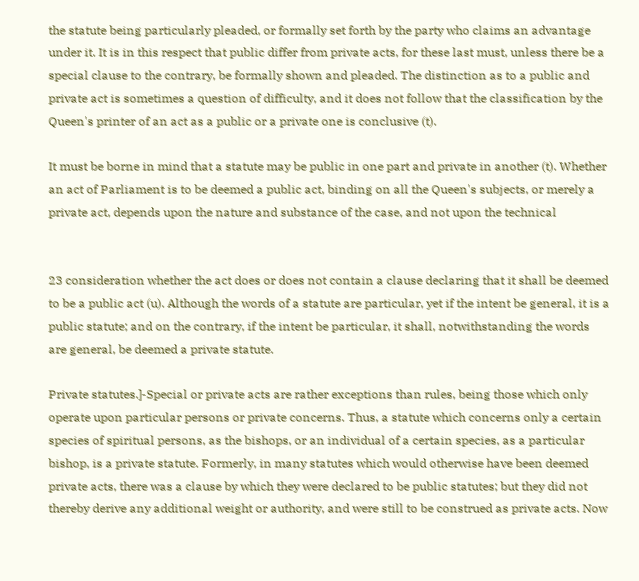the statute being particularly pleaded, or formally set forth by the party who claims an advantage under it. It is in this respect that public differ from private acts, for these last must, unless there be a special clause to the contrary, be formally shown and pleaded. The distinction as to a public and private act is sometimes a question of difficulty, and it does not follow that the classification by the Queen's printer of an act as a public or a private one is conclusive (t).

It must be borne in mind that a statute may be public in one part and private in another (t). Whether an act of Parliament is to be deemed a public act, binding on all the Queen's subjects, or merely a private act, depends upon the nature and substance of the case, and not upon the technical


23 consideration whether the act does or does not contain a clause declaring that it shall be deemed to be a public act (u). Although the words of a statute are particular, yet if the intent be general, it is a public statute; and on the contrary, if the intent be particular, it shall, notwithstanding the words are general, be deemed a private statute.

Private statutes.]-Special or private acts are rather exceptions than rules, being those which only operate upon particular persons or private concerns. Thus, a statute which concerns only a certain species of spiritual persons, as the bishops, or an individual of a certain species, as a particular bishop, is a private statute. Formerly, in many statutes which would otherwise have been deemed private acts, there was a clause by which they were declared to be public statutes; but they did not thereby derive any additional weight or authority, and were still to be construed as private acts. Now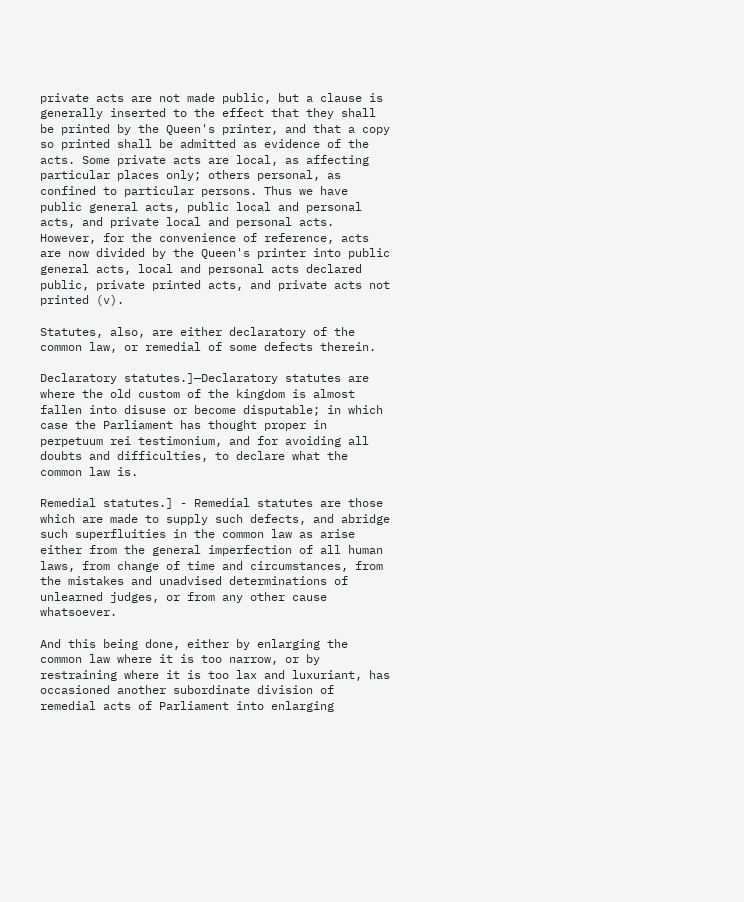private acts are not made public, but a clause is generally inserted to the effect that they shall be printed by the Queen's printer, and that a copy so printed shall be admitted as evidence of the acts. Some private acts are local, as affecting particular places only; others personal, as confined to particular persons. Thus we have public general acts, public local and personal acts, and private local and personal acts. However, for the convenience of reference, acts are now divided by the Queen's printer into public general acts, local and personal acts declared public, private printed acts, and private acts not printed (v).

Statutes, also, are either declaratory of the common law, or remedial of some defects therein.

Declaratory statutes.]—Declaratory statutes are where the old custom of the kingdom is almost fallen into disuse or become disputable; in which case the Parliament has thought proper in perpetuum rei testimonium, and for avoiding all doubts and difficulties, to declare what the common law is.

Remedial statutes.] - Remedial statutes are those which are made to supply such defects, and abridge such superfluities in the common law as arise either from the general imperfection of all human laws, from change of time and circumstances, from the mistakes and unadvised determinations of unlearned judges, or from any other cause whatsoever.

And this being done, either by enlarging the common law where it is too narrow, or by restraining where it is too lax and luxuriant, has occasioned another subordinate division of remedial acts of Parliament into enlarging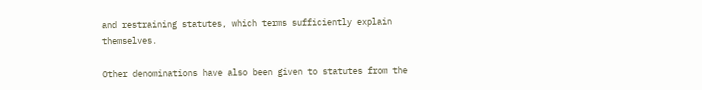and restraining statutes, which terms sufficiently explain themselves.

Other denominations have also been given to statutes from the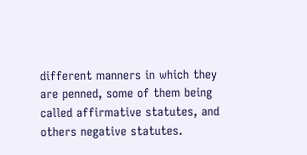different manners in which they are penned, some of them being called affirmative statutes, and others negative statutes.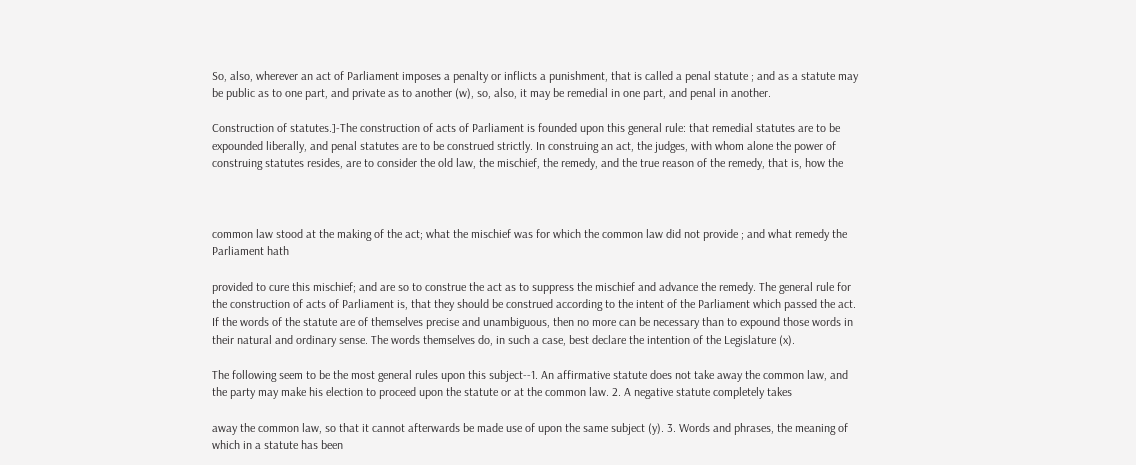So, also, wherever an act of Parliament imposes a penalty or inflicts a punishment, that is called a penal statute ; and as a statute may be public as to one part, and private as to another (w), so, also, it may be remedial in one part, and penal in another.

Construction of statutes.]-The construction of acts of Parliament is founded upon this general rule: that remedial statutes are to be expounded liberally, and penal statutes are to be construed strictly. In construing an act, the judges, with whom alone the power of construing statutes resides, are to consider the old law, the mischief, the remedy, and the true reason of the remedy, that is, how the



common law stood at the making of the act; what the mischief was for which the common law did not provide ; and what remedy the Parliament hath

provided to cure this mischief; and are so to construe the act as to suppress the mischief and advance the remedy. The general rule for the construction of acts of Parliament is, that they should be construed according to the intent of the Parliament which passed the act. If the words of the statute are of themselves precise and unambiguous, then no more can be necessary than to expound those words in their natural and ordinary sense. The words themselves do, in such a case, best declare the intention of the Legislature (x).

The following seem to be the most general rules upon this subject--1. An affirmative statute does not take away the common law, and the party may make his election to proceed upon the statute or at the common law. 2. A negative statute completely takes

away the common law, so that it cannot afterwards be made use of upon the same subject (y). 3. Words and phrases, the meaning of which in a statute has been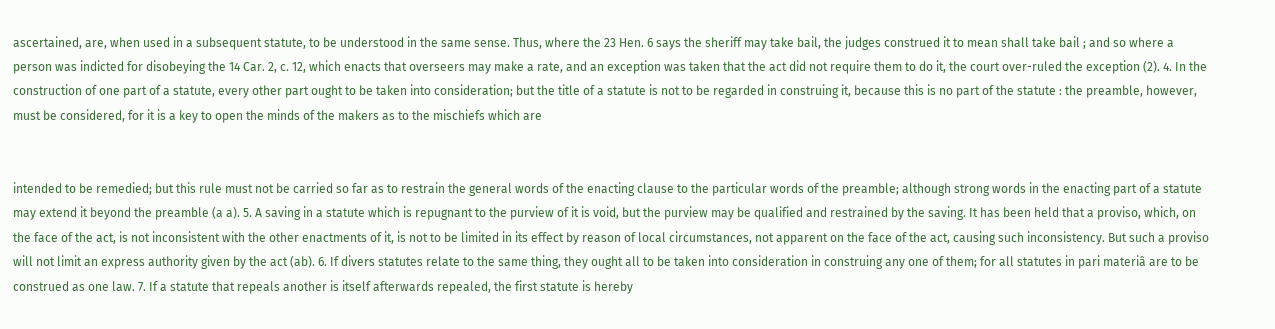ascertained, are, when used in a subsequent statute, to be understood in the same sense. Thus, where the 23 Hen. 6 says the sheriff may take bail, the judges construed it to mean shall take bail ; and so where a person was indicted for disobeying the 14 Car. 2, c. 12, which enacts that overseers may make a rate, and an exception was taken that the act did not require them to do it, the court over-ruled the exception (2). 4. In the construction of one part of a statute, every other part ought to be taken into consideration; but the title of a statute is not to be regarded in construing it, because this is no part of the statute : the preamble, however, must be considered, for it is a key to open the minds of the makers as to the mischiefs which are


intended to be remedied; but this rule must not be carried so far as to restrain the general words of the enacting clause to the particular words of the preamble; although strong words in the enacting part of a statute may extend it beyond the preamble (a a). 5. A saving in a statute which is repugnant to the purview of it is void, but the purview may be qualified and restrained by the saving. It has been held that a proviso, which, on the face of the act, is not inconsistent with the other enactments of it, is not to be limited in its effect by reason of local circumstances, not apparent on the face of the act, causing such inconsistency. But such a proviso will not limit an express authority given by the act (ab). 6. If divers statutes relate to the same thing, they ought all to be taken into consideration in construing any one of them; for all statutes in pari materiâ are to be construed as one law. 7. If a statute that repeals another is itself afterwards repealed, the first statute is hereby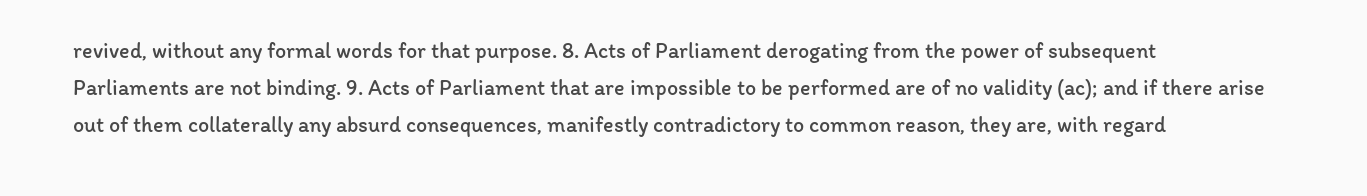revived, without any formal words for that purpose. 8. Acts of Parliament derogating from the power of subsequent Parliaments are not binding. 9. Acts of Parliament that are impossible to be performed are of no validity (ac); and if there arise out of them collaterally any absurd consequences, manifestly contradictory to common reason, they are, with regard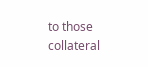to those collateral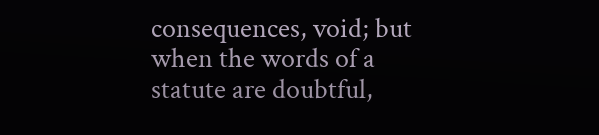consequences, void; but when the words of a statute are doubtful,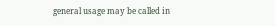general usage may be called in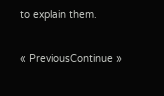to explain them.

« PreviousContinue »